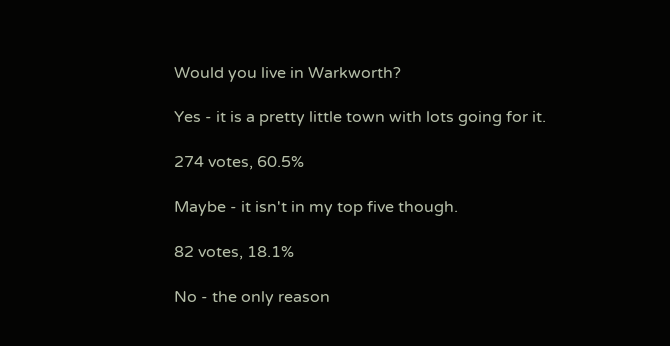Would you live in Warkworth?

Yes - it is a pretty little town with lots going for it.

274 votes, 60.5%

Maybe - it isn't in my top five though.

82 votes, 18.1%

No - the only reason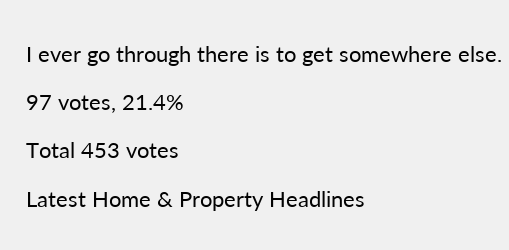I ever go through there is to get somewhere else.

97 votes, 21.4%

Total 453 votes

Latest Home & Property Headlines